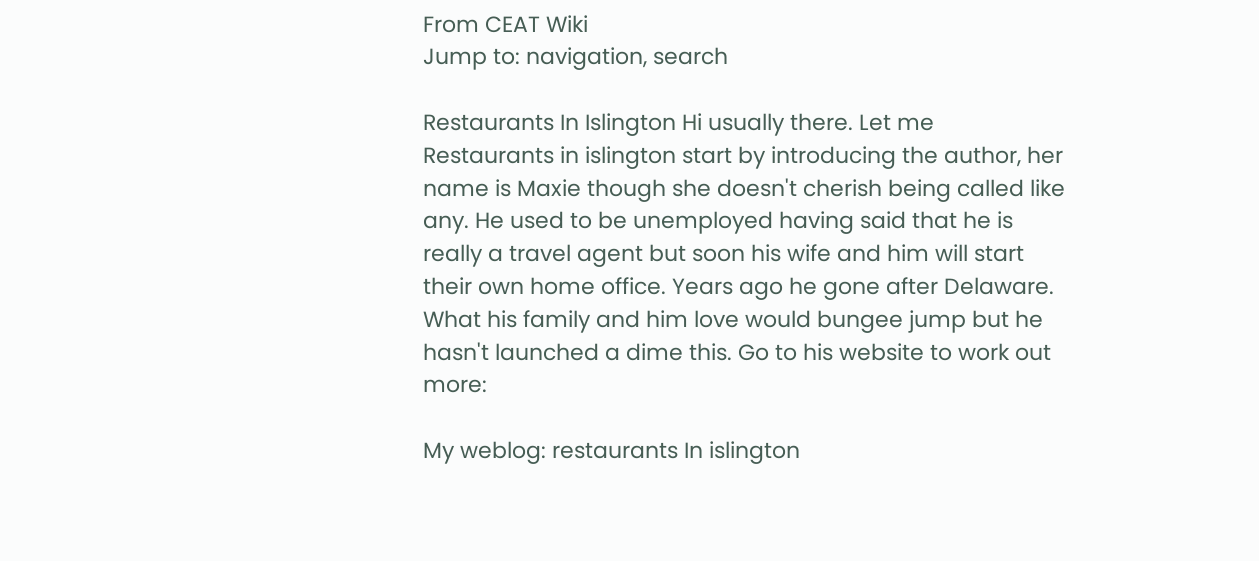From CEAT Wiki
Jump to: navigation, search

Restaurants In Islington Hi usually there. Let me Restaurants in islington start by introducing the author, her name is Maxie though she doesn't cherish being called like any. He used to be unemployed having said that he is really a travel agent but soon his wife and him will start their own home office. Years ago he gone after Delaware. What his family and him love would bungee jump but he hasn't launched a dime this. Go to his website to work out more:

My weblog: restaurants In islington